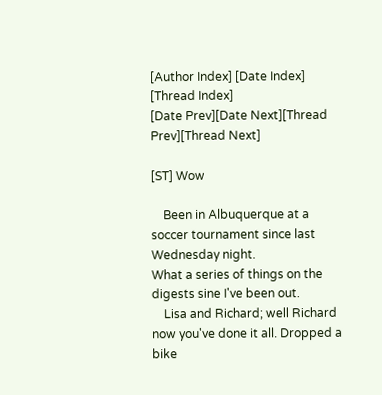[Author Index] [Date Index] [Thread Index]
[Date Prev][Date Next][Thread Prev][Thread Next]

[ST] Wow

    Been in Albuquerque at a soccer tournament since last Wednesday night.
What a series of things on the digests sine I've been out.
    Lisa and Richard; well Richard now you've done it all. Dropped a bike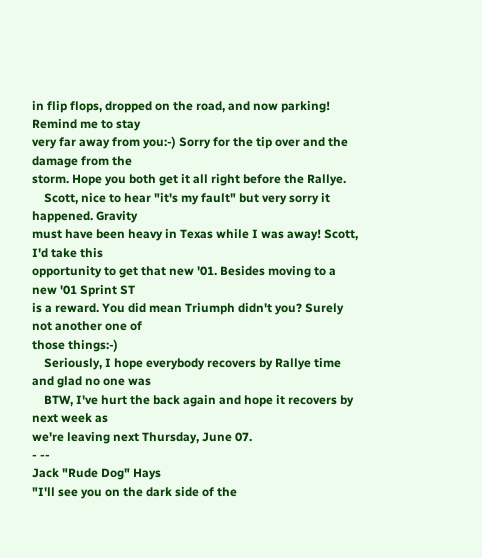in flip flops, dropped on the road, and now parking! Remind me to stay
very far away from you:-) Sorry for the tip over and the damage from the
storm. Hope you both get it all right before the Rallye.
    Scott, nice to hear "it's my fault" but very sorry it happened. Gravity
must have been heavy in Texas while I was away! Scott, I'd take this
opportunity to get that new '01. Besides moving to a new '01 Sprint ST
is a reward. You did mean Triumph didn't you? Surely not another one of
those things:-)
    Seriously, I hope everybody recovers by Rallye time and glad no one was
    BTW, I've hurt the back again and hope it recovers by next week as
we're leaving next Thursday, June 07.
- --
Jack "Rude Dog" Hays
"I'll see you on the dark side of the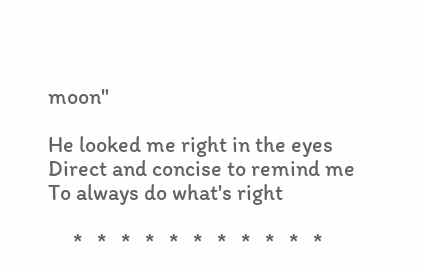moon"

He looked me right in the eyes
Direct and concise to remind me
To always do what's right

     *   *   *   *   *   *   *   *   *   *   *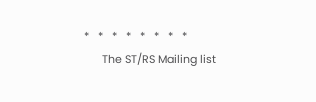*   *   *   *   *   *   *   *
      The ST/RS Mailing list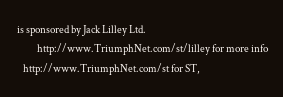is sponsored by Jack Lilley Ltd.
          http://www.TriumphNet.com/st/lilley for more info
   http://www.TriumphNet.com/st for ST,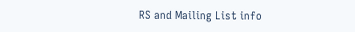RS and Mailing List info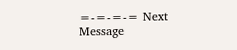=-=-=-= Next Message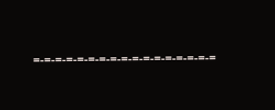=-=-=-=-=-=-=-=-=-=-=-=-=-=-=-=-=